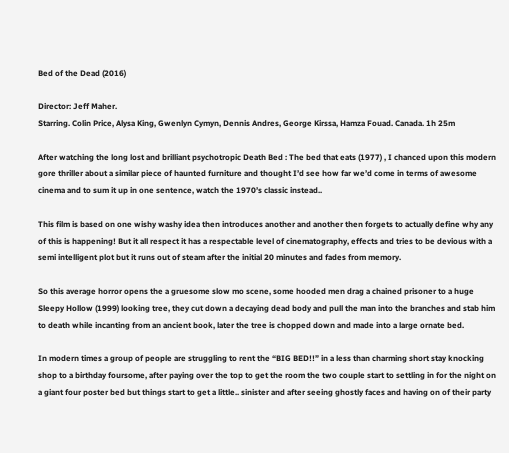Bed of the Dead (2016)

Director: Jeff Maher.
Starring. Colin Price, Alysa King, Gwenlyn Cymyn, Dennis Andres, George Kirssa, Hamza Fouad. Canada. 1h 25m

After watching the long lost and brilliant psychotropic Death Bed : The bed that eats (1977) , I chanced upon this modern gore thriller about a similar piece of haunted furniture and thought I’d see how far we’d come in terms of awesome cinema and to sum it up in one sentence, watch the 1970’s classic instead..

This film is based on one wishy washy idea then introduces another and another then forgets to actually define why any of this is happening! But it all respect it has a respectable level of cinematography, effects and tries to be devious with a semi intelligent plot but it runs out of steam after the initial 20 minutes and fades from memory.

So this average horror opens the a gruesome slow mo scene, some hooded men drag a chained prisoner to a huge Sleepy Hollow (1999) looking tree, they cut down a decaying dead body and pull the man into the branches and stab him to death while incanting from an ancient book, later the tree is chopped down and made into a large ornate bed.

In modern times a group of people are struggling to rent the “BIG BED!!” in a less than charming short stay knocking shop to a birthday foursome, after paying over the top to get the room the two couple start to settling in for the night on a giant four poster bed but things start to get a little.. sinister and after seeing ghostly faces and having on of their party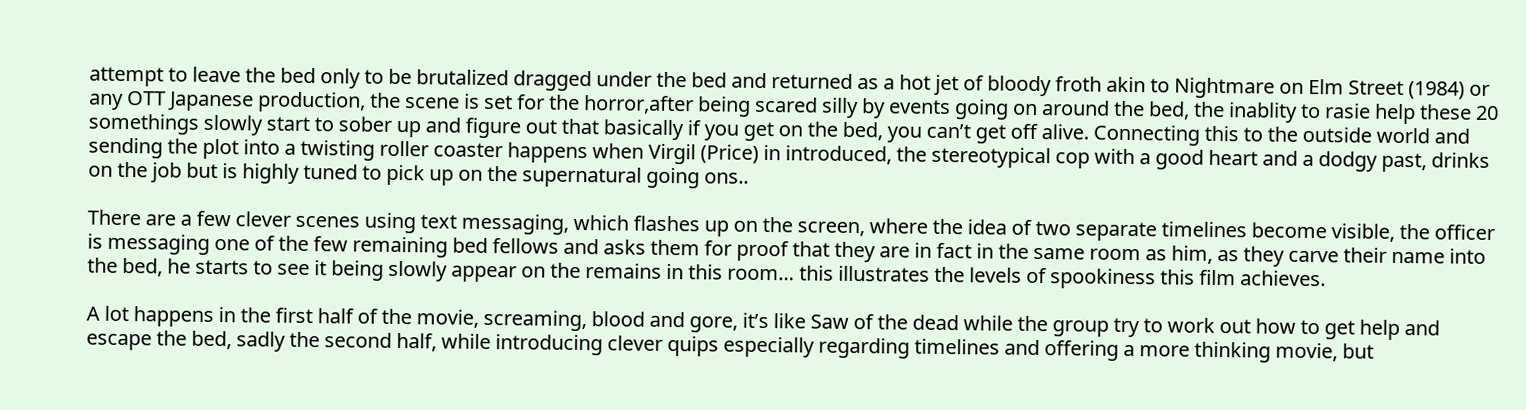attempt to leave the bed only to be brutalized dragged under the bed and returned as a hot jet of bloody froth akin to Nightmare on Elm Street (1984) or any OTT Japanese production, the scene is set for the horror,after being scared silly by events going on around the bed, the inablity to rasie help these 20 somethings slowly start to sober up and figure out that basically if you get on the bed, you can’t get off alive. Connecting this to the outside world and sending the plot into a twisting roller coaster happens when Virgil (Price) in introduced, the stereotypical cop with a good heart and a dodgy past, drinks on the job but is highly tuned to pick up on the supernatural going ons..

There are a few clever scenes using text messaging, which flashes up on the screen, where the idea of two separate timelines become visible, the officer is messaging one of the few remaining bed fellows and asks them for proof that they are in fact in the same room as him, as they carve their name into the bed, he starts to see it being slowly appear on the remains in this room… this illustrates the levels of spookiness this film achieves.

A lot happens in the first half of the movie, screaming, blood and gore, it’s like Saw of the dead while the group try to work out how to get help and escape the bed, sadly the second half, while introducing clever quips especially regarding timelines and offering a more thinking movie, but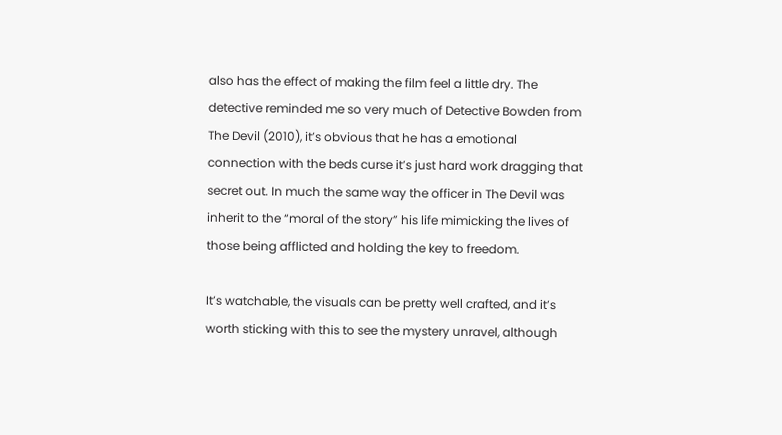also has the effect of making the film feel a little dry. The detective reminded me so very much of Detective Bowden from The Devil (2010), it’s obvious that he has a emotional connection with the beds curse it’s just hard work dragging that secret out. In much the same way the officer in The Devil was inherit to the “moral of the story” his life mimicking the lives of those being afflicted and holding the key to freedom.

It’s watchable, the visuals can be pretty well crafted, and it’s worth sticking with this to see the mystery unravel, although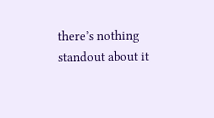there’s nothing standout about it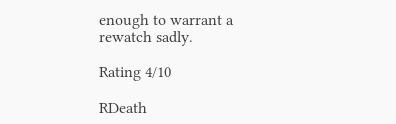enough to warrant a rewatch sadly.

Rating 4/10

RDeath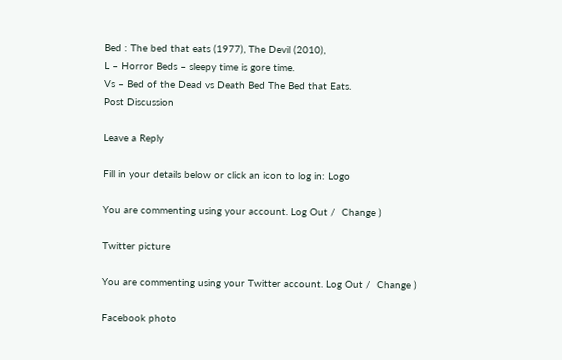Bed : The bed that eats (1977), The Devil (2010),
L – Horror Beds – sleepy time is gore time.
Vs – Bed of the Dead vs Death Bed The Bed that Eats.
Post Discussion

Leave a Reply

Fill in your details below or click an icon to log in: Logo

You are commenting using your account. Log Out /  Change )

Twitter picture

You are commenting using your Twitter account. Log Out /  Change )

Facebook photo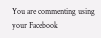You are commenting using your Facebook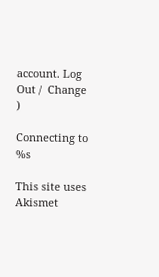account. Log Out /  Change )

Connecting to %s

This site uses Akismet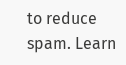to reduce spam. Learn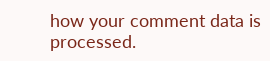how your comment data is processed.